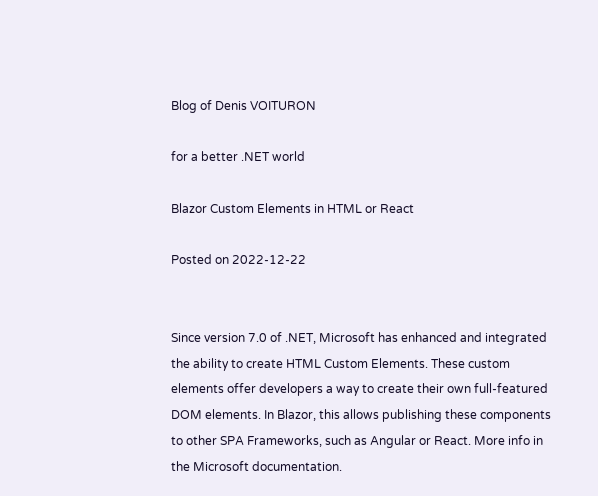Blog of Denis VOITURON

for a better .NET world

Blazor Custom Elements in HTML or React

Posted on 2022-12-22


Since version 7.0 of .NET, Microsoft has enhanced and integrated the ability to create HTML Custom Elements. These custom elements offer developers a way to create their own full-featured DOM elements. In Blazor, this allows publishing these components to other SPA Frameworks, such as Angular or React. More info in the Microsoft documentation.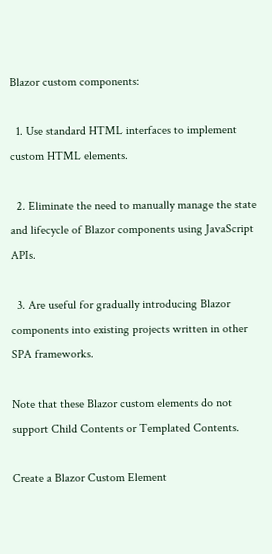Blazor custom components:

  1. Use standard HTML interfaces to implement custom HTML elements.

  2. Eliminate the need to manually manage the state and lifecycle of Blazor components using JavaScript APIs.

  3. Are useful for gradually introducing Blazor components into existing projects written in other SPA frameworks.

Note that these Blazor custom elements do not support Child Contents or Templated Contents.

Create a Blazor Custom Element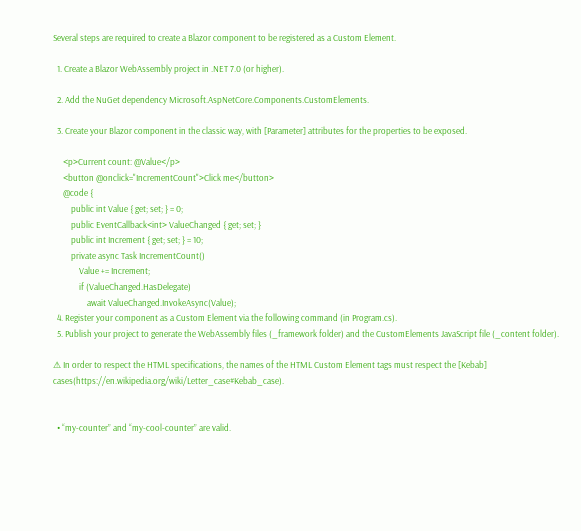Several steps are required to create a Blazor component to be registered as a Custom Element.

  1. Create a Blazor WebAssembly project in .NET 7.0 (or higher).

  2. Add the NuGet dependency Microsoft.AspNetCore.Components.CustomElements.

  3. Create your Blazor component in the classic way, with [Parameter] attributes for the properties to be exposed.

     <p>Current count: @Value</p>
     <button @onclick="IncrementCount">Click me</button>
     @code {
         public int Value { get; set; } = 0;
         public EventCallback<int> ValueChanged { get; set; }
         public int Increment { get; set; } = 10;
         private async Task IncrementCount()
             Value += Increment;
             if (ValueChanged.HasDelegate)
                 await ValueChanged.InvokeAsync(Value);
  4. Register your component as a Custom Element via the following command (in Program.cs).
  5. Publish your project to generate the WebAssembly files (_framework folder) and the CustomElements JavaScript file (_content folder).

⚠ In order to respect the HTML specifications, the names of the HTML Custom Element tags must respect the [Kebab] cases(https://en.wikipedia.org/wiki/Letter_case#Kebab_case).


  • “my-counter” and “my-cool-counter” are valid.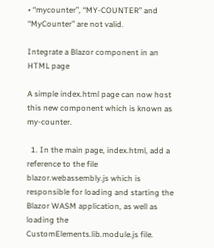• “mycounter”, “MY-COUNTER” and “MyCounter” are not valid.

Integrate a Blazor component in an HTML page

A simple index.html page can now host this new component which is known as my-counter.

  1. In the main page, index.html, add a reference to the file blazor.webassembly.js which is responsible for loading and starting the Blazor WASM application, as well as loading the CustomElements.lib.module.js file.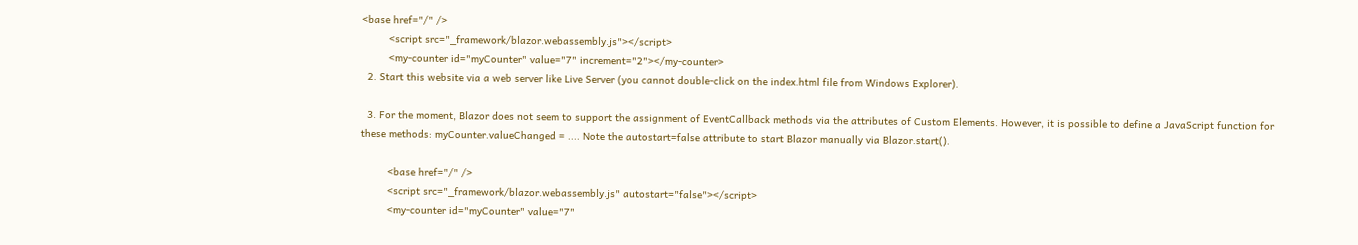<base href="/" />
         <script src="_framework/blazor.webassembly.js"></script>
         <my-counter id="myCounter" value="7" increment="2"></my-counter>
  2. Start this website via a web server like Live Server (you cannot double-click on the index.html file from Windows Explorer).

  3. For the moment, Blazor does not seem to support the assignment of EventCallback methods via the attributes of Custom Elements. However, it is possible to define a JavaScript function for these methods: myCounter.valueChanged = .... Note the autostart=false attribute to start Blazor manually via Blazor.start().

         <base href="/" />
         <script src="_framework/blazor.webassembly.js" autostart="false"></script>
         <my-counter id="myCounter" value="7"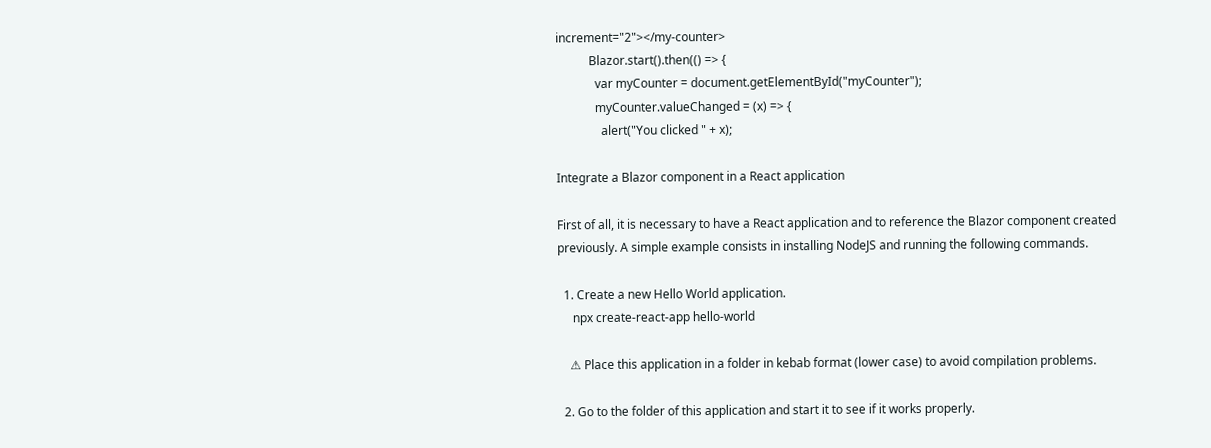increment="2"></my-counter>
           Blazor.start().then(() => {
             var myCounter = document.getElementById("myCounter");
             myCounter.valueChanged = (x) => {
               alert("You clicked " + x);

Integrate a Blazor component in a React application

First of all, it is necessary to have a React application and to reference the Blazor component created previously. A simple example consists in installing NodeJS and running the following commands.

  1. Create a new Hello World application.
     npx create-react-app hello-world

    ⚠ Place this application in a folder in kebab format (lower case) to avoid compilation problems.

  2. Go to the folder of this application and start it to see if it works properly.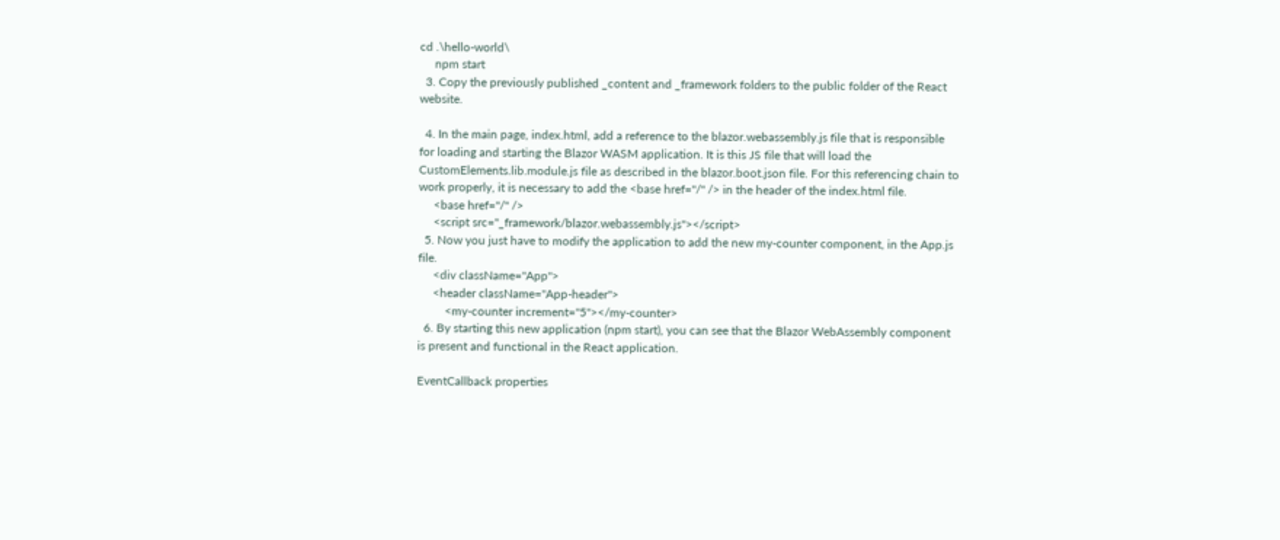cd .\hello-world\
     npm start
  3. Copy the previously published _content and _framework folders to the public folder of the React website.

  4. In the main page, index.html, add a reference to the blazor.webassembly.js file that is responsible for loading and starting the Blazor WASM application. It is this JS file that will load the CustomElements.lib.module.js file as described in the blazor.boot.json file. For this referencing chain to work properly, it is necessary to add the <base href="/" /> in the header of the index.html file.
     <base href="/" />
     <script src="_framework/blazor.webassembly.js"></script>
  5. Now you just have to modify the application to add the new my-counter component, in the App.js file.
     <div className="App">
     <header className="App-header">
         <my-counter increment="5"></my-counter>
  6. By starting this new application (npm start), you can see that the Blazor WebAssembly component is present and functional in the React application.

EventCallback properties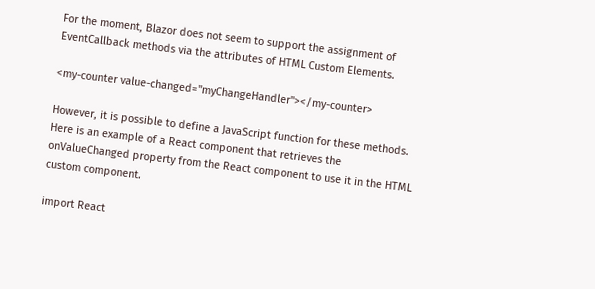For the moment, Blazor does not seem to support the assignment of EventCallback methods via the attributes of HTML Custom Elements.

<my-counter value-changed="myChangeHandler"></my-counter>

However, it is possible to define a JavaScript function for these methods. Here is an example of a React component that retrieves the onValueChanged property from the React component to use it in the HTML custom component.

import React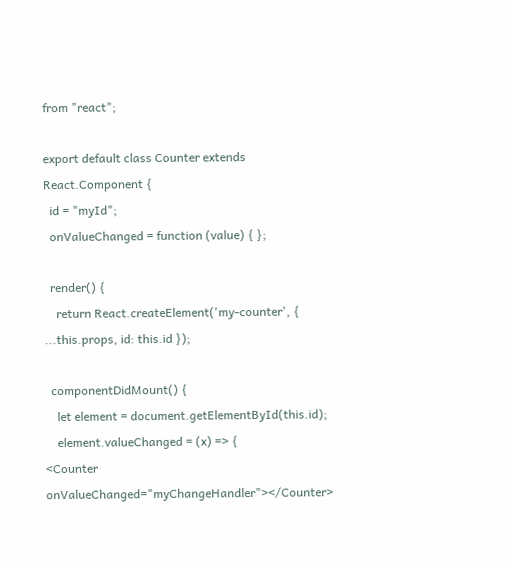from "react";

export default class Counter extends React.Component {
  id = "myId";
  onValueChanged = function (value) { };

  render() {
    return React.createElement('my-counter', { ...this.props, id: this.id });

  componentDidMount() {
    let element = document.getElementById(this.id);
    element.valueChanged = (x) => {
<Counter onValueChanged="myChangeHandler"></Counter>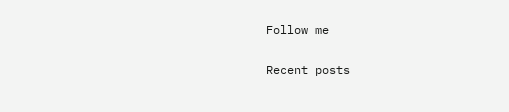Follow me

Recent posts